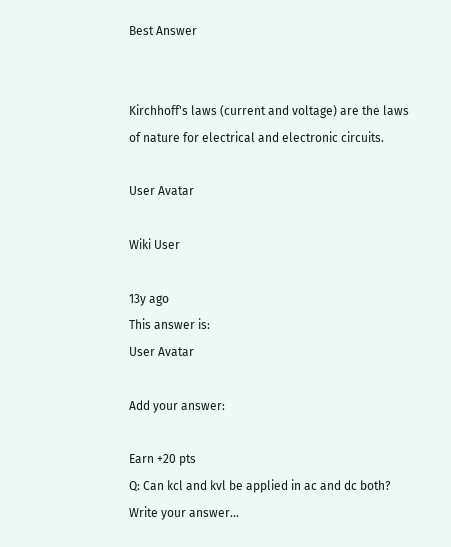Best Answer


Kirchhoff's laws (current and voltage) are the laws of nature for electrical and electronic circuits.

User Avatar

Wiki User

13y ago
This answer is:
User Avatar

Add your answer:

Earn +20 pts
Q: Can kcl and kvl be applied in ac and dc both?
Write your answer...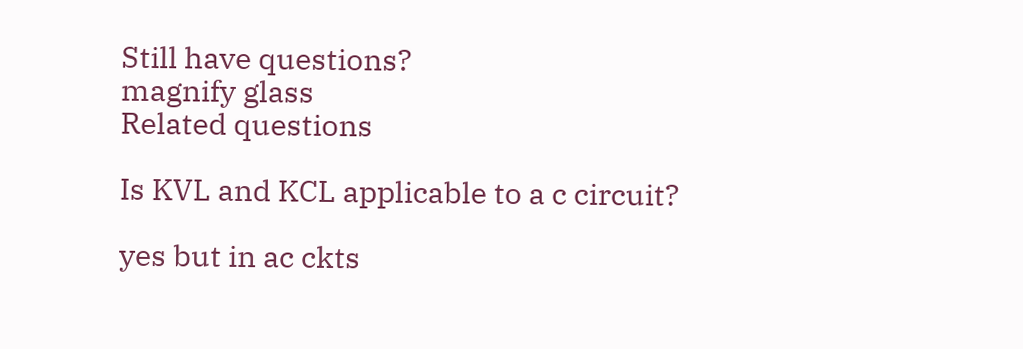Still have questions?
magnify glass
Related questions

Is KVL and KCL applicable to a c circuit?

yes but in ac ckts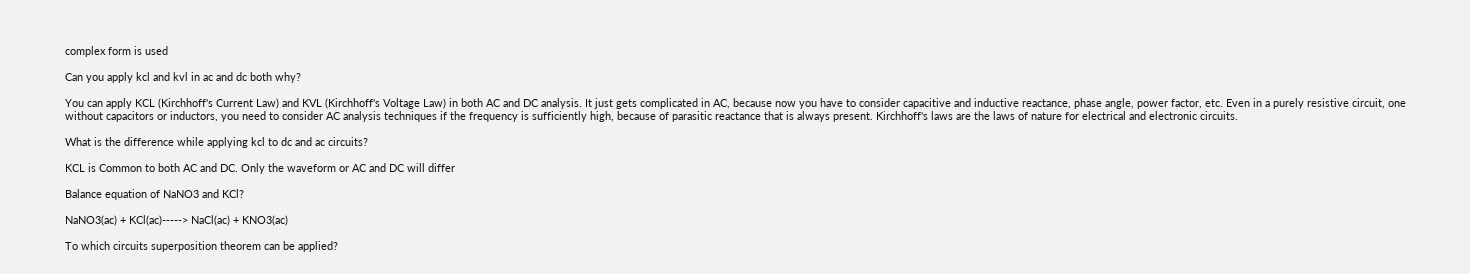complex form is used

Can you apply kcl and kvl in ac and dc both why?

You can apply KCL (Kirchhoff's Current Law) and KVL (Kirchhoff's Voltage Law) in both AC and DC analysis. It just gets complicated in AC, because now you have to consider capacitive and inductive reactance, phase angle, power factor, etc. Even in a purely resistive circuit, one without capacitors or inductors, you need to consider AC analysis techniques if the frequency is sufficiently high, because of parasitic reactance that is always present. Kirchhoff's laws are the laws of nature for electrical and electronic circuits.

What is the difference while applying kcl to dc and ac circuits?

KCL is Common to both AC and DC. Only the waveform or AC and DC will differ

Balance equation of NaNO3 and KCl?

NaNO3(ac) + KCl(ac)-----> NaCl(ac) + KNO3(ac)

To which circuits superposition theorem can be applied?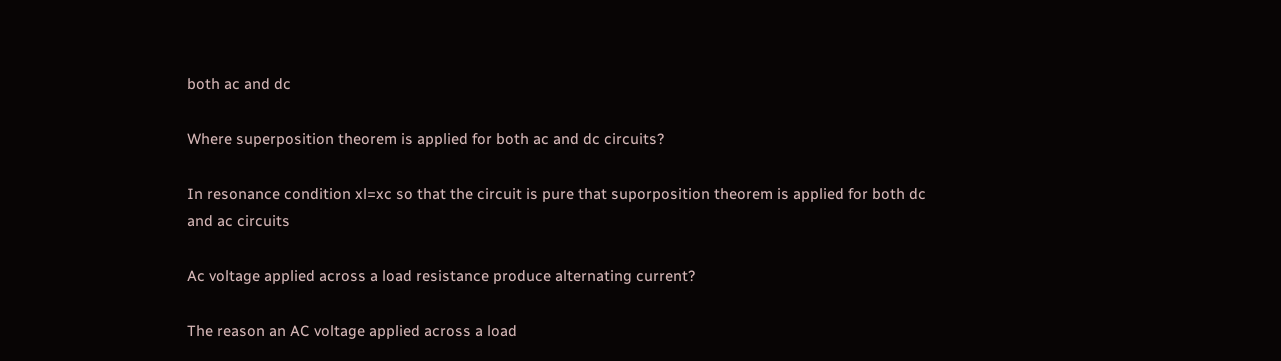both ac and dc

Where superposition theorem is applied for both ac and dc circuits?

In resonance condition xl=xc so that the circuit is pure that suporposition theorem is applied for both dc and ac circuits

Ac voltage applied across a load resistance produce alternating current?

The reason an AC voltage applied across a load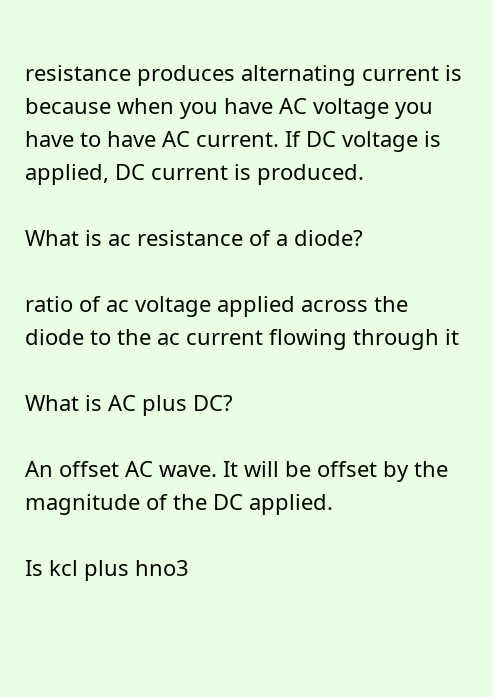resistance produces alternating current is because when you have AC voltage you have to have AC current. If DC voltage is applied, DC current is produced.

What is ac resistance of a diode?

ratio of ac voltage applied across the diode to the ac current flowing through it

What is AC plus DC?

An offset AC wave. It will be offset by the magnitude of the DC applied.

Is kcl plus hno3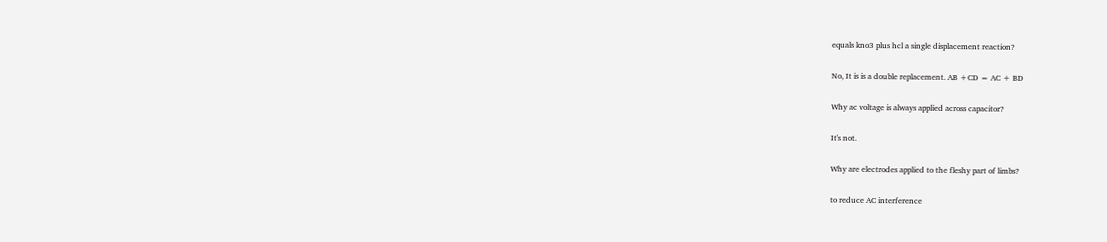equals kno3 plus hcl a single displacement reaction?

No, It is is a double replacement. AB +CD = AC + BD

Why ac voltage is always applied across capacitor?

It's not.

Why are electrodes applied to the fleshy part of limbs?

to reduce AC interference